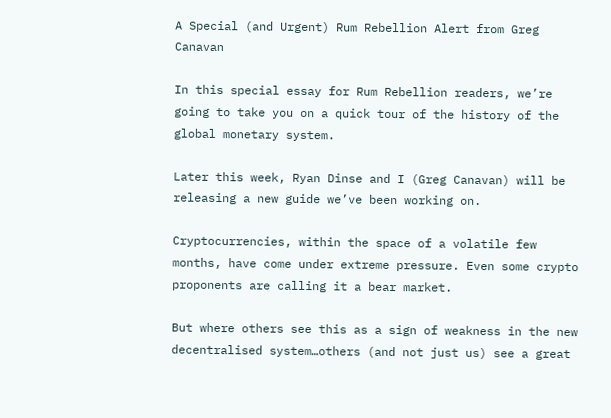A Special (and Urgent) Rum Rebellion Alert from Greg Canavan

In this special essay for Rum Rebellion readers, we’re going to take you on a quick tour of the history of the global monetary system.

Later this week, Ryan Dinse and I (Greg Canavan) will be releasing a new guide we’ve been working on.

Cryptocurrencies, within the space of a volatile few months, have come under extreme pressure. Even some crypto proponents are calling it a bear market.

But where others see this as a sign of weakness in the new decentralised system…others (and not just us) see a great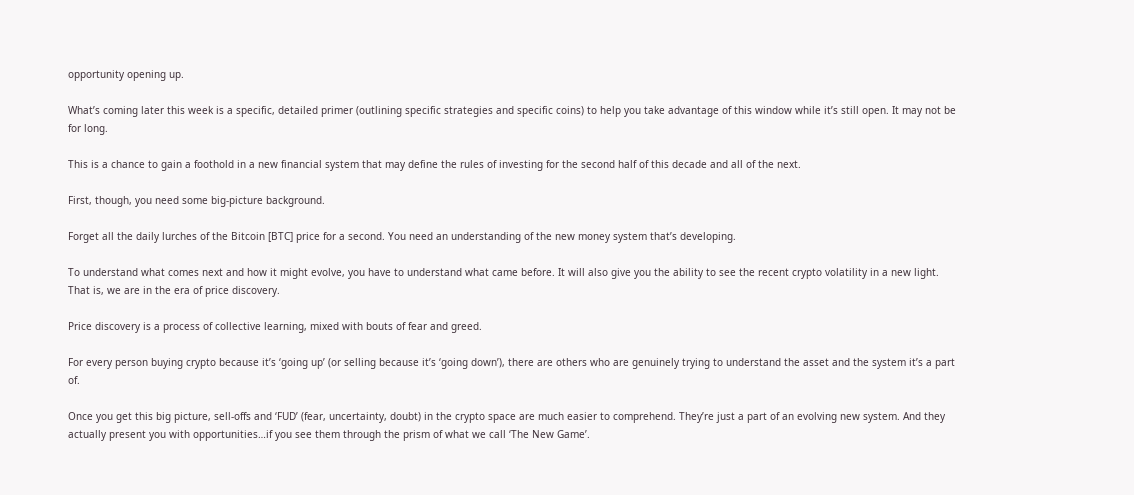opportunity opening up.

What’s coming later this week is a specific, detailed primer (outlining specific strategies and specific coins) to help you take advantage of this window while it’s still open. It may not be for long.

This is a chance to gain a foothold in a new financial system that may define the rules of investing for the second half of this decade and all of the next.

First, though, you need some big-picture background.

Forget all the daily lurches of the Bitcoin [BTC] price for a second. You need an understanding of the new money system that’s developing.

To understand what comes next and how it might evolve, you have to understand what came before. It will also give you the ability to see the recent crypto volatility in a new light. That is, we are in the era of price discovery.

Price discovery is a process of collective learning, mixed with bouts of fear and greed.

For every person buying crypto because it’s ‘going up’ (or selling because it’s ‘going down’), there are others who are genuinely trying to understand the asset and the system it’s a part of.

Once you get this big picture, sell-offs and ‘FUD’ (fear, uncertainty, doubt) in the crypto space are much easier to comprehend. They’re just a part of an evolving new system. And they actually present you with opportunities…if you see them through the prism of what we call ‘The New Game’.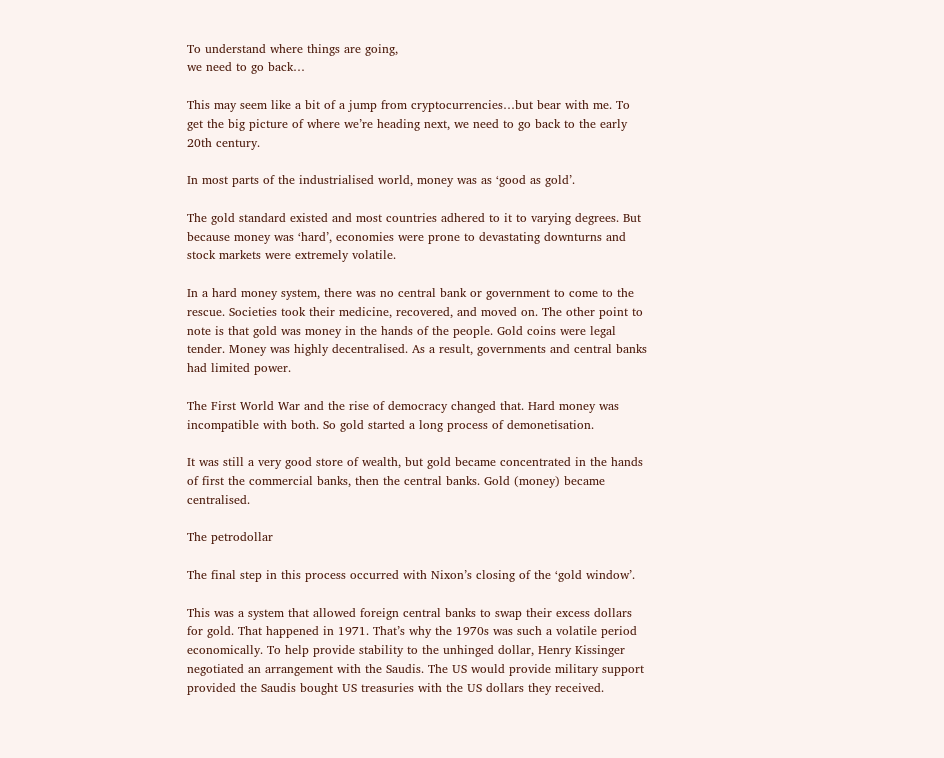To understand where things are going,
we need to go back…

This may seem like a bit of a jump from cryptocurrencies…but bear with me. To get the big picture of where we’re heading next, we need to go back to the early 20th century.

In most parts of the industrialised world, money was as ‘good as gold’.

The gold standard existed and most countries adhered to it to varying degrees. But because money was ‘hard’, economies were prone to devastating downturns and stock markets were extremely volatile.

In a hard money system, there was no central bank or government to come to the rescue. Societies took their medicine, recovered, and moved on. The other point to note is that gold was money in the hands of the people. Gold coins were legal tender. Money was highly decentralised. As a result, governments and central banks had limited power.

The First World War and the rise of democracy changed that. Hard money was incompatible with both. So gold started a long process of demonetisation.

It was still a very good store of wealth, but gold became concentrated in the hands of first the commercial banks, then the central banks. Gold (money) became centralised.

The petrodollar

The final step in this process occurred with Nixon’s closing of the ‘gold window’.

This was a system that allowed foreign central banks to swap their excess dollars for gold. That happened in 1971. That’s why the 1970s was such a volatile period economically. To help provide stability to the unhinged dollar, Henry Kissinger negotiated an arrangement with the Saudis. The US would provide military support provided the Saudis bought US treasuries with the US dollars they received.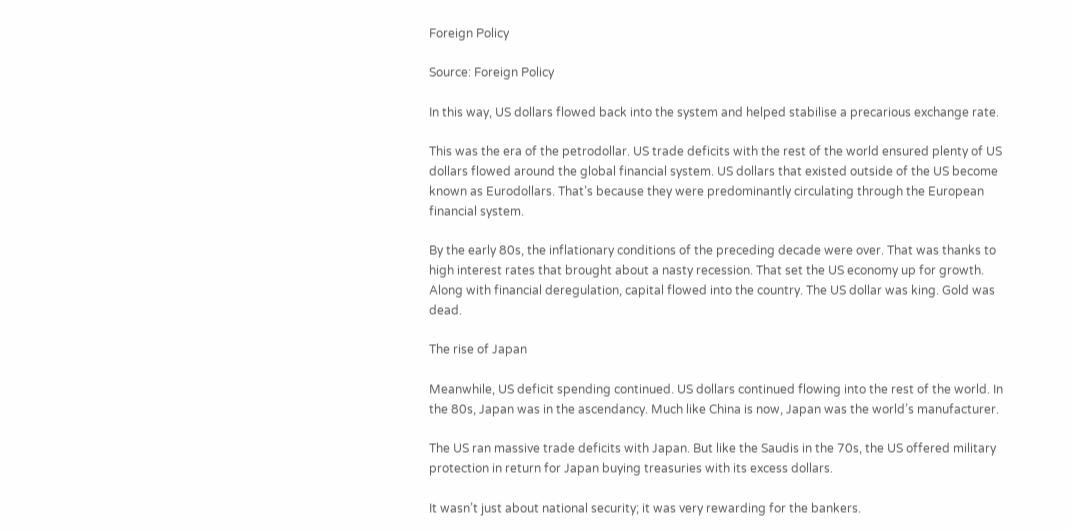Foreign Policy

Source: Foreign Policy

In this way, US dollars flowed back into the system and helped stabilise a precarious exchange rate.

This was the era of the petrodollar. US trade deficits with the rest of the world ensured plenty of US dollars flowed around the global financial system. US dollars that existed outside of the US become known as Eurodollars. That’s because they were predominantly circulating through the European financial system.

By the early 80s, the inflationary conditions of the preceding decade were over. That was thanks to high interest rates that brought about a nasty recession. That set the US economy up for growth. Along with financial deregulation, capital flowed into the country. The US dollar was king. Gold was dead.

The rise of Japan

Meanwhile, US deficit spending continued. US dollars continued flowing into the rest of the world. In the 80s, Japan was in the ascendancy. Much like China is now, Japan was the world’s manufacturer.

The US ran massive trade deficits with Japan. But like the Saudis in the 70s, the US offered military protection in return for Japan buying treasuries with its excess dollars.

It wasn’t just about national security; it was very rewarding for the bankers.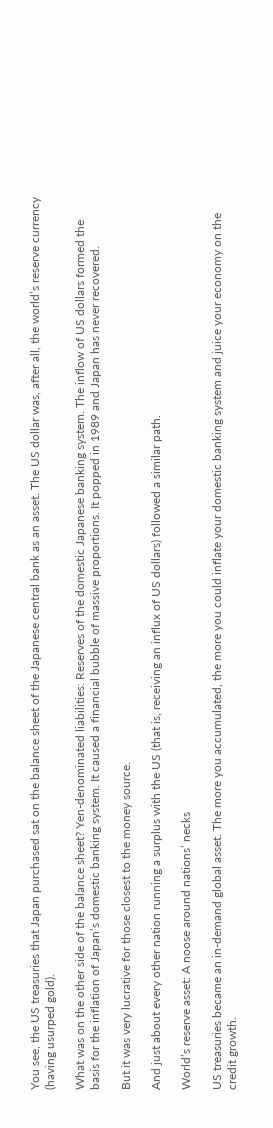You see, the US treasuries that Japan purchased sat on the balance sheet of the Japanese central bank as an asset. The US dollar was, after all, the world’s reserve currency (having usurped gold).

What was on the other side of the balance sheet? Yen-denominated liabilities: Reserves of the domestic Japanese banking system. The inflow of US dollars formed the basis for the inflation of Japan’s domestic banking system. It caused a financial bubble of massive proportions. It popped in 1989 and Japan has never recovered.

But it was very lucrative for those closest to the money source.

And just about every other nation running a surplus with the US (that is, receiving an influx of US dollars) followed a similar path.

World’s reserve asset: A noose around nations’ necks

US treasuries became an in-demand global asset. The more you accumulated, the more you could inflate your domestic banking system and juice your economy on the credit growth.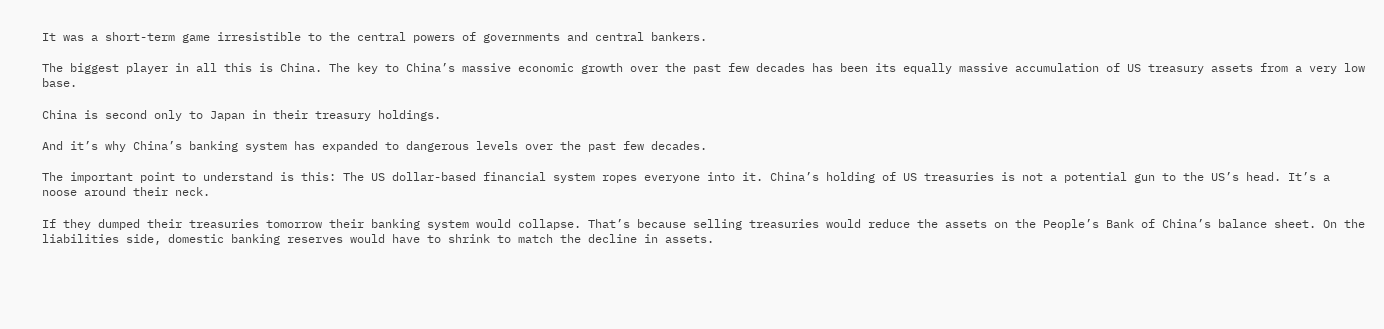It was a short-term game irresistible to the central powers of governments and central bankers.

The biggest player in all this is China. The key to China’s massive economic growth over the past few decades has been its equally massive accumulation of US treasury assets from a very low base.

China is second only to Japan in their treasury holdings.

And it’s why China’s banking system has expanded to dangerous levels over the past few decades.

The important point to understand is this: The US dollar-based financial system ropes everyone into it. China’s holding of US treasuries is not a potential gun to the US’s head. It’s a noose around their neck.

If they dumped their treasuries tomorrow their banking system would collapse. That’s because selling treasuries would reduce the assets on the People’s Bank of China’s balance sheet. On the liabilities side, domestic banking reserves would have to shrink to match the decline in assets.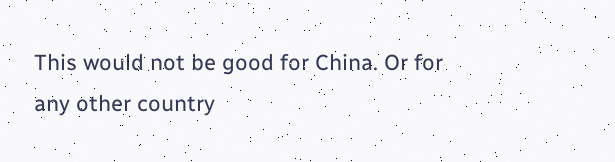This would not be good for China. Or for any other country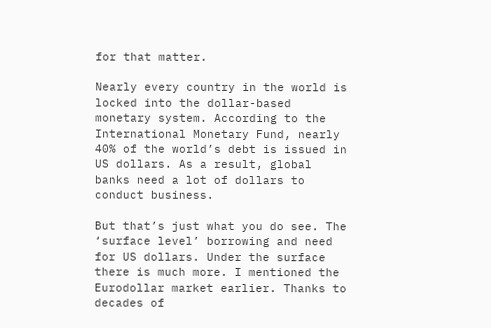for that matter.

Nearly every country in the world is locked into the dollar-based monetary system. According to the International Monetary Fund, nearly 40% of the world’s debt is issued in US dollars. As a result, global banks need a lot of dollars to conduct business.

But that’s just what you do see. The ‘surface level’ borrowing and need for US dollars. Under the surface there is much more. I mentioned the Eurodollar market earlier. Thanks to decades of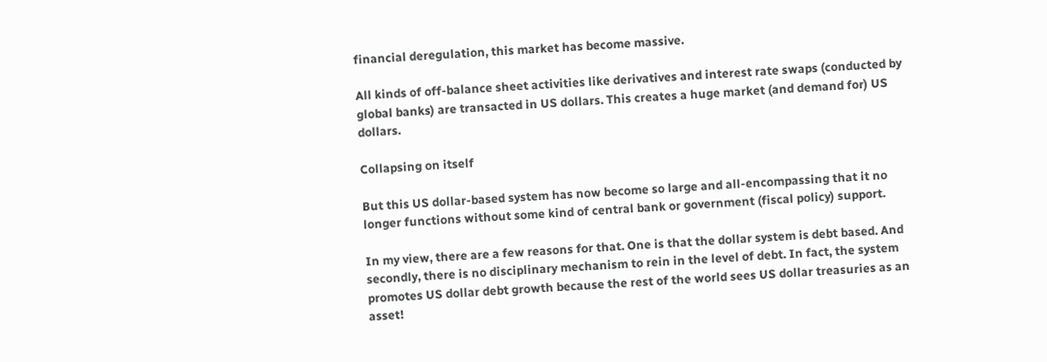financial deregulation, this market has become massive.

All kinds of off-balance sheet activities like derivatives and interest rate swaps (conducted by global banks) are transacted in US dollars. This creates a huge market (and demand for) US dollars.

Collapsing on itself

But this US dollar-based system has now become so large and all-encompassing that it no longer functions without some kind of central bank or government (fiscal policy) support.

In my view, there are a few reasons for that. One is that the dollar system is debt based. And secondly, there is no disciplinary mechanism to rein in the level of debt. In fact, the system promotes US dollar debt growth because the rest of the world sees US dollar treasuries as an asset!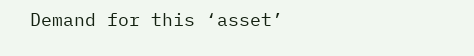Demand for this ‘asset’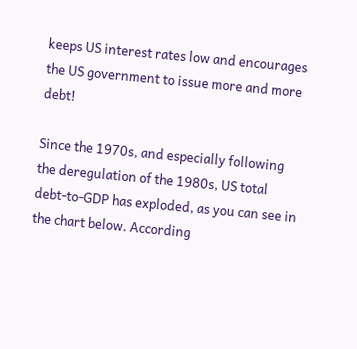keeps US interest rates low and encourages the US government to issue more and more debt!

Since the 1970s, and especially following the deregulation of the 1980s, US total debt-to-GDP has exploded, as you can see in the chart below. According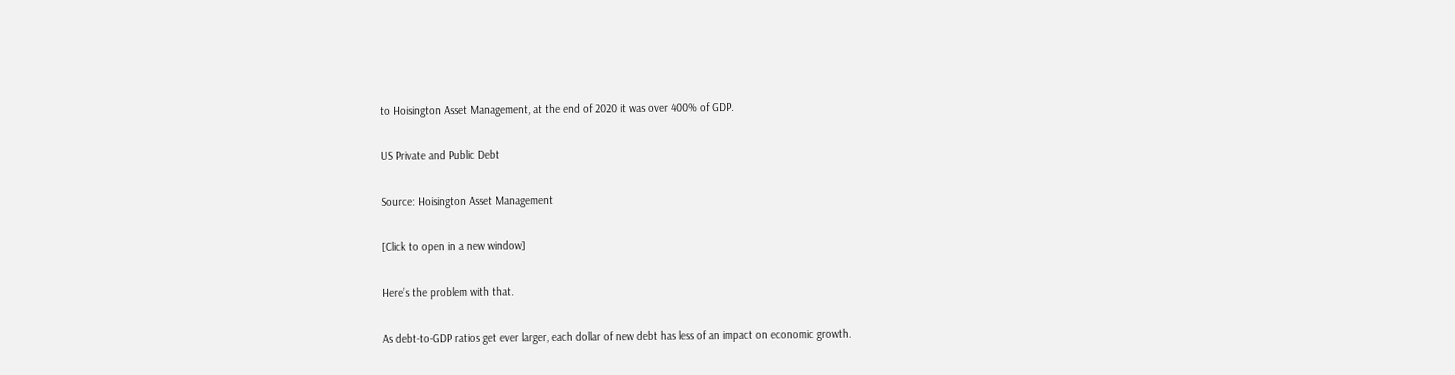to Hoisington Asset Management, at the end of 2020 it was over 400% of GDP.

US Private and Public Debt

Source: Hoisington Asset Management

[Click to open in a new window]

Here’s the problem with that.

As debt-to-GDP ratios get ever larger, each dollar of new debt has less of an impact on economic growth.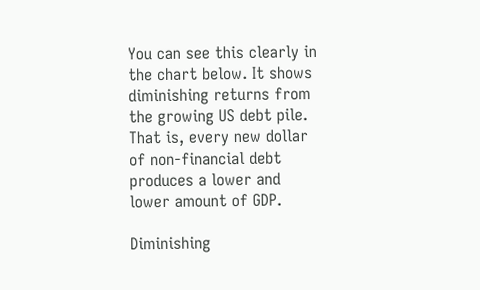You can see this clearly in the chart below. It shows diminishing returns from the growing US debt pile. That is, every new dollar of non-financial debt produces a lower and lower amount of GDP.

Diminishing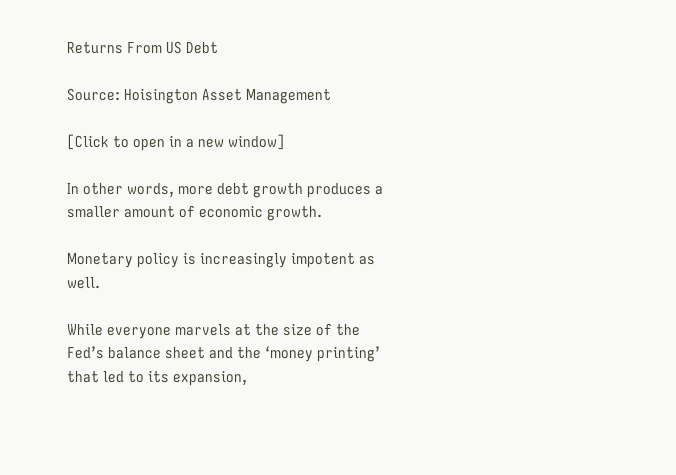Returns From US Debt

Source: Hoisington Asset Management

[Click to open in a new window]

In other words, more debt growth produces a smaller amount of economic growth.

Monetary policy is increasingly impotent as well.

While everyone marvels at the size of the Fed’s balance sheet and the ‘money printing’ that led to its expansion,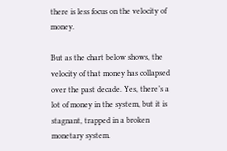there is less focus on the velocity of money.

But as the chart below shows, the velocity of that money has collapsed over the past decade. Yes, there’s a lot of money in the system, but it is stagnant, trapped in a broken monetary system.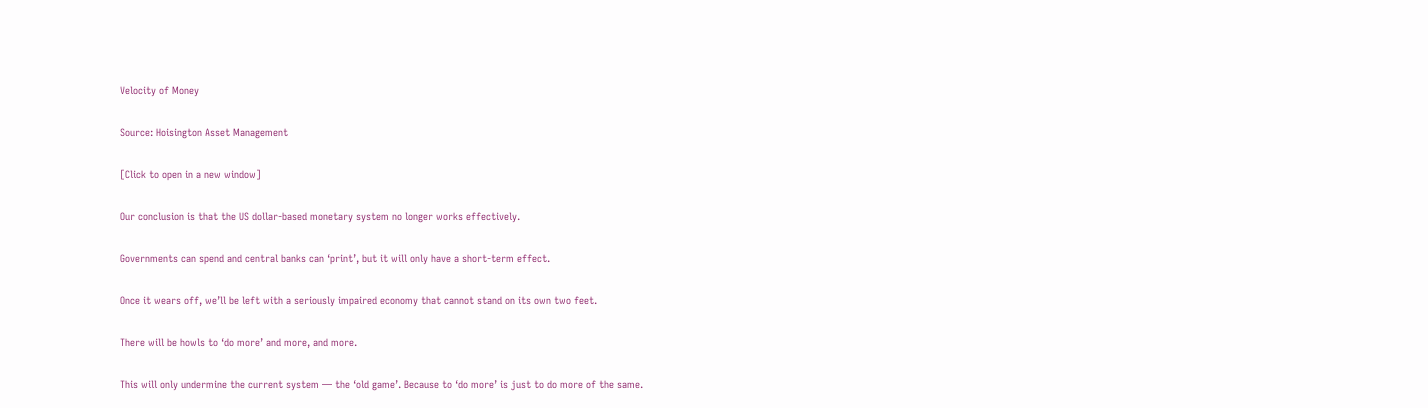Velocity of Money

Source: Hoisington Asset Management

[Click to open in a new window]

Our conclusion is that the US dollar-based monetary system no longer works effectively.

Governments can spend and central banks can ‘print’, but it will only have a short-term effect.

Once it wears off, we’ll be left with a seriously impaired economy that cannot stand on its own two feet.

There will be howls to ‘do more’ and more, and more.

This will only undermine the current system — the ‘old game’. Because to ‘do more’ is just to do more of the same.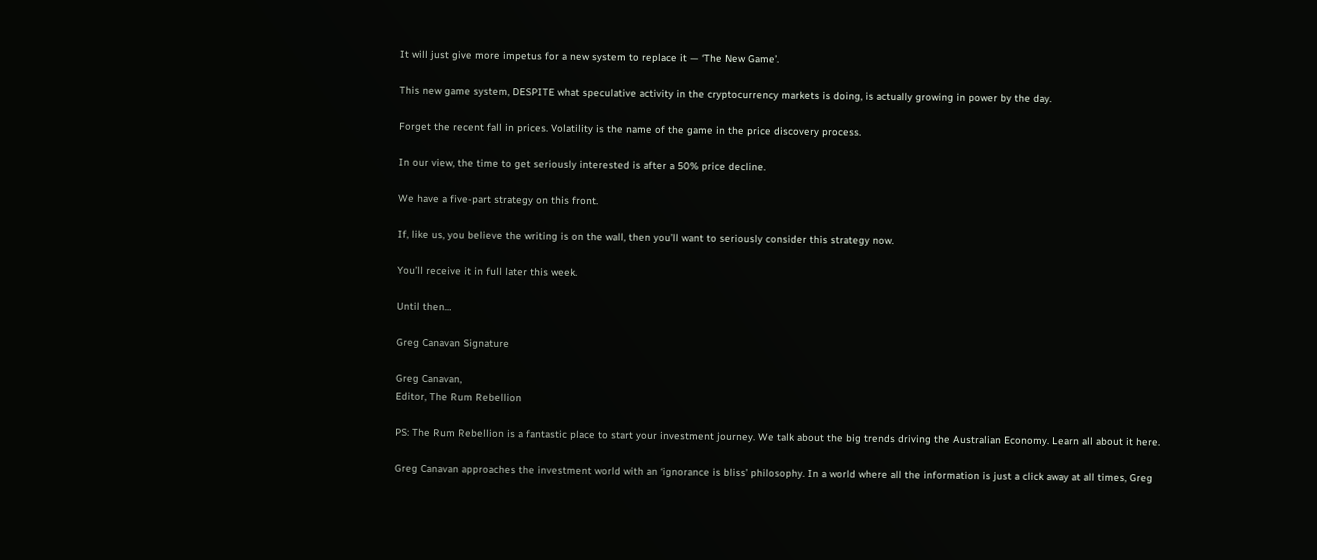It will just give more impetus for a new system to replace it — ‘The New Game’.

This new game system, DESPITE what speculative activity in the cryptocurrency markets is doing, is actually growing in power by the day.

Forget the recent fall in prices. Volatility is the name of the game in the price discovery process.

In our view, the time to get seriously interested is after a 50% price decline.

We have a five-part strategy on this front.

If, like us, you believe the writing is on the wall, then you’ll want to seriously consider this strategy now.

You’ll receive it in full later this week.

Until then…

Greg Canavan Signature

Greg Canavan,
Editor, The Rum Rebellion

PS: The Rum Rebellion is a fantastic place to start your investment journey. We talk about the big trends driving the Australian Economy. Learn all about it here.

Greg Canavan approaches the investment world with an ‘ignorance is bliss’ philosophy. In a world where all the information is just a click away at all times, Greg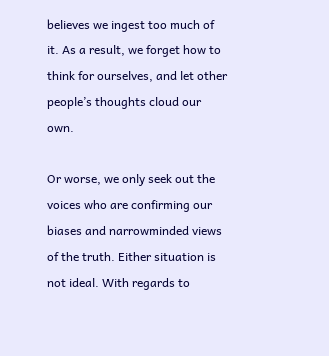believes we ingest too much of it. As a result, we forget how to think for ourselves, and let other people’s thoughts cloud our own.

Or worse, we only seek out the voices who are confirming our biases and narrowminded views of the truth. Either situation is not ideal. With regards to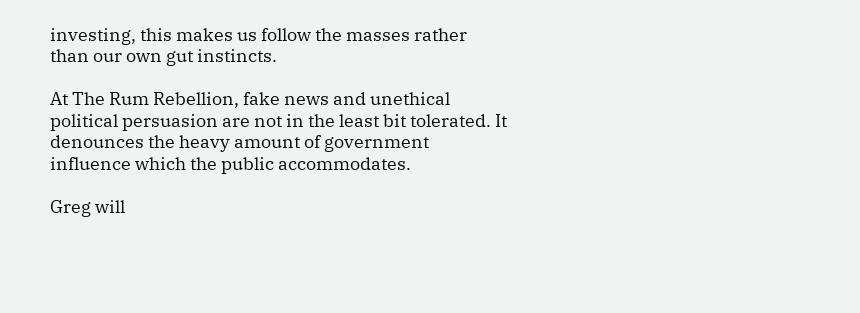investing, this makes us follow the masses rather than our own gut instincts.

At The Rum Rebellion, fake news and unethical political persuasion are not in the least bit tolerated. It denounces the heavy amount of government influence which the public accommodates.

Greg will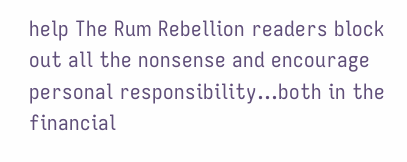help The Rum Rebellion readers block out all the nonsense and encourage personal responsibility…both in the financial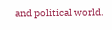and political world.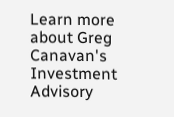Learn more about Greg Canavan's Investment Advisory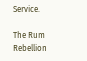Service.

The Rum Rebellion